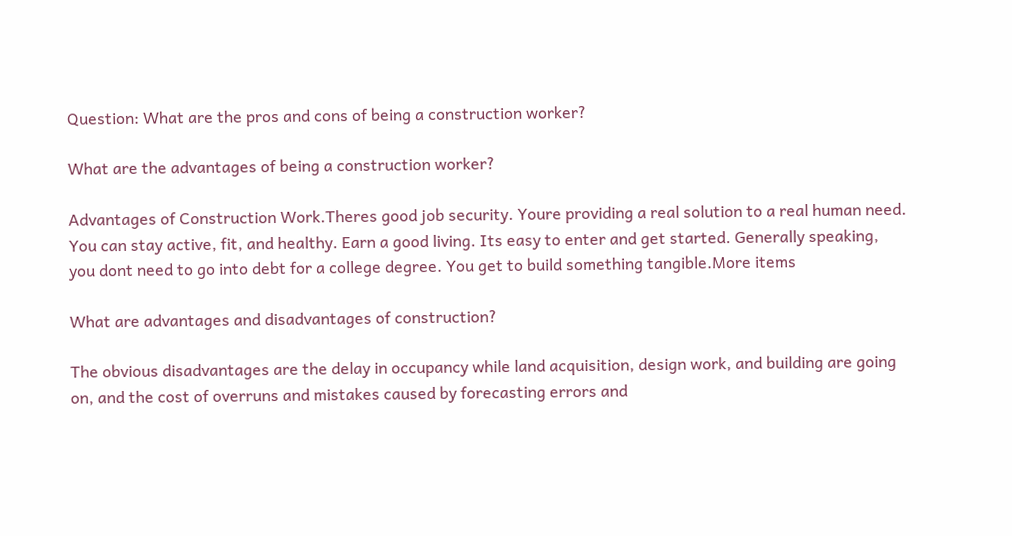Question: What are the pros and cons of being a construction worker?

What are the advantages of being a construction worker?

Advantages of Construction Work.Theres good job security. Youre providing a real solution to a real human need. You can stay active, fit, and healthy. Earn a good living. Its easy to enter and get started. Generally speaking, you dont need to go into debt for a college degree. You get to build something tangible.More items

What are advantages and disadvantages of construction?

The obvious disadvantages are the delay in occupancy while land acquisition, design work, and building are going on, and the cost of overruns and mistakes caused by forecasting errors and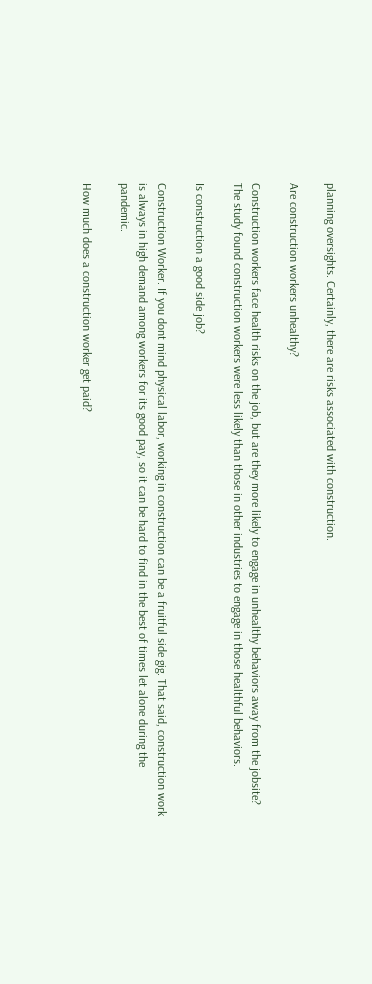planning oversights. Certainly, there are risks associated with construction.

Are construction workers unhealthy?

Construction workers face health risks on the job, but are they more likely to engage in unhealthy behaviors away from the jobsite? The study found construction workers were less likely than those in other industries to engage in those healthful behaviors.

Is construction a good side job?

Construction Worker. If you dont mind physical labor, working in construction can be a fruitful side gig. That said, construction work is always in high demand among workers for its good pay, so it can be hard to find in the best of times let alone during the pandemic.

How much does a construction worker get paid?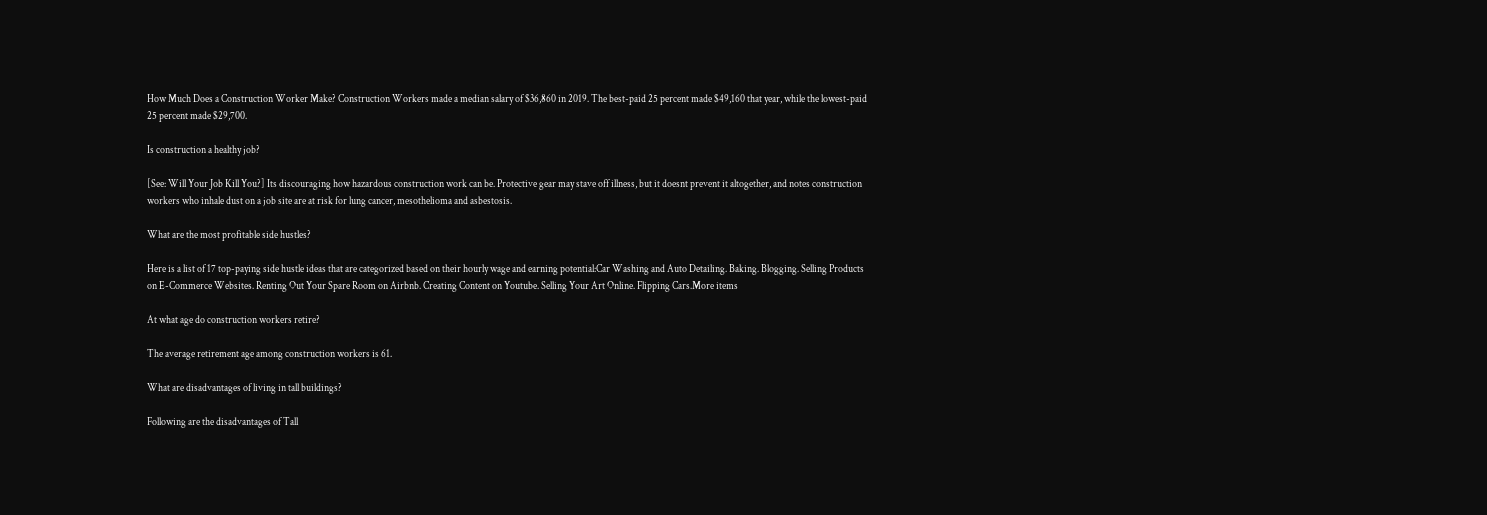How Much Does a Construction Worker Make? Construction Workers made a median salary of $36,860 in 2019. The best-paid 25 percent made $49,160 that year, while the lowest-paid 25 percent made $29,700.

Is construction a healthy job?

[See: Will Your Job Kill You?] Its discouraging how hazardous construction work can be. Protective gear may stave off illness, but it doesnt prevent it altogether, and notes construction workers who inhale dust on a job site are at risk for lung cancer, mesothelioma and asbestosis.

What are the most profitable side hustles?

Here is a list of 17 top-paying side hustle ideas that are categorized based on their hourly wage and earning potential:Car Washing and Auto Detailing. Baking. Blogging. Selling Products on E-Commerce Websites. Renting Out Your Spare Room on Airbnb. Creating Content on Youtube. Selling Your Art Online. Flipping Cars.More items

At what age do construction workers retire?

The average retirement age among construction workers is 61.

What are disadvantages of living in tall buildings?

Following are the disadvantages of Tall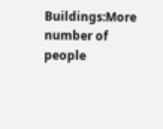Buildings:More number of people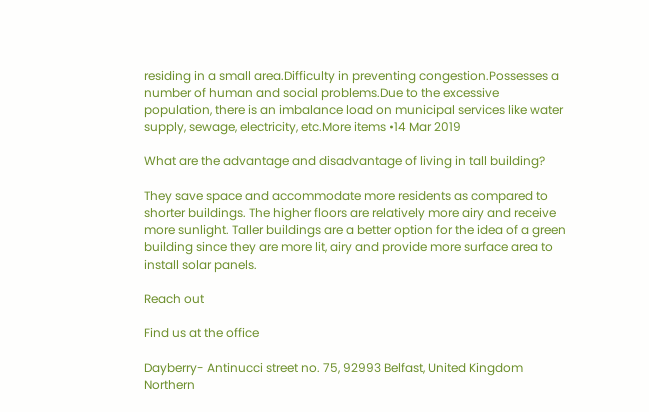residing in a small area.Difficulty in preventing congestion.Possesses a number of human and social problems.Due to the excessive population, there is an imbalance load on municipal services like water supply, sewage, electricity, etc.More items •14 Mar 2019

What are the advantage and disadvantage of living in tall building?

They save space and accommodate more residents as compared to shorter buildings. The higher floors are relatively more airy and receive more sunlight. Taller buildings are a better option for the idea of a green building since they are more lit, airy and provide more surface area to install solar panels.

Reach out

Find us at the office

Dayberry- Antinucci street no. 75, 92993 Belfast, United Kingdom Northern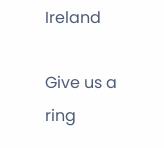Ireland

Give us a ring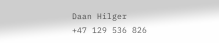Daan Hilger
+47 129 536 826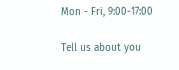Mon - Fri, 9:00-17:00

Tell us about you